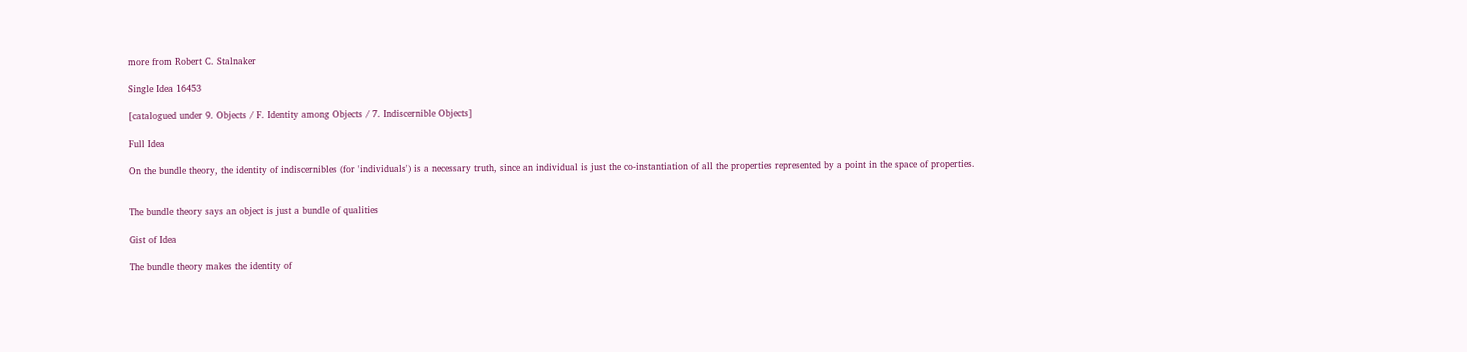more from Robert C. Stalnaker

Single Idea 16453

[catalogued under 9. Objects / F. Identity among Objects / 7. Indiscernible Objects]

Full Idea

On the bundle theory, the identity of indiscernibles (for 'individuals') is a necessary truth, since an individual is just the co-instantiation of all the properties represented by a point in the space of properties.


The bundle theory says an object is just a bundle of qualities

Gist of Idea

The bundle theory makes the identity of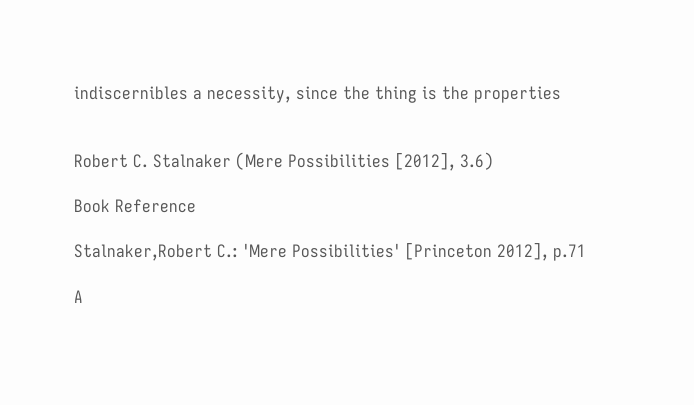indiscernibles a necessity, since the thing is the properties


Robert C. Stalnaker (Mere Possibilities [2012], 3.6)

Book Reference

Stalnaker,Robert C.: 'Mere Possibilities' [Princeton 2012], p.71

A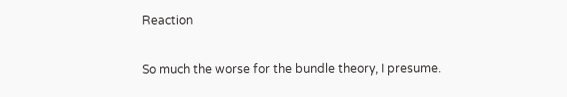Reaction

So much the worse for the bundle theory, I presume.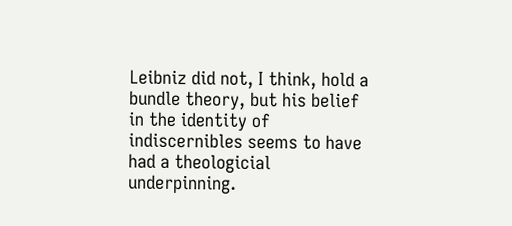Leibniz did not, I think, hold a bundle theory, but his belief in the identity of indiscernibles seems to have had a theologicial underpinning.